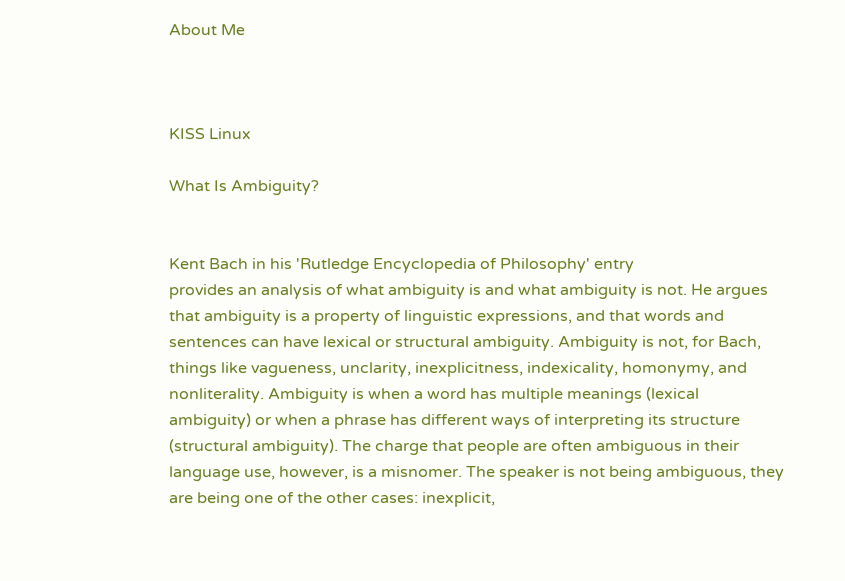About Me



KISS Linux

What Is Ambiguity?


Kent Bach in his 'Rutledge Encyclopedia of Philosophy' entry
provides an analysis of what ambiguity is and what ambiguity is not. He argues
that ambiguity is a property of linguistic expressions, and that words and
sentences can have lexical or structural ambiguity. Ambiguity is not, for Bach,
things like vagueness, unclarity, inexplicitness, indexicality, homonymy, and
nonliterality. Ambiguity is when a word has multiple meanings (lexical
ambiguity) or when a phrase has different ways of interpreting its structure
(structural ambiguity). The charge that people are often ambiguous in their
language use, however, is a misnomer. The speaker is not being ambiguous, they
are being one of the other cases: inexplicit,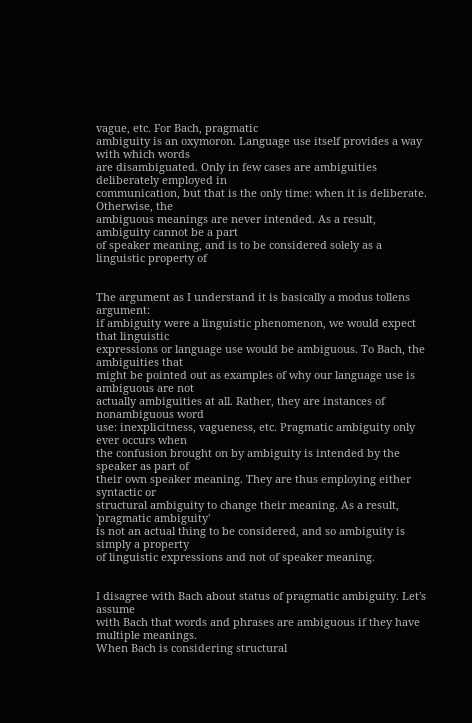vague, etc. For Bach, pragmatic
ambiguity is an oxymoron. Language use itself provides a way with which words
are disambiguated. Only in few cases are ambiguities deliberately employed in
communication, but that is the only time: when it is deliberate. Otherwise, the
ambiguous meanings are never intended. As a result, ambiguity cannot be a part
of speaker meaning, and is to be considered solely as a linguistic property of


The argument as I understand it is basically a modus tollens argument:
if ambiguity were a linguistic phenomenon, we would expect that linguistic
expressions or language use would be ambiguous. To Bach, the ambiguities that
might be pointed out as examples of why our language use is ambiguous are not
actually ambiguities at all. Rather, they are instances of nonambiguous word
use: inexplicitness, vagueness, etc. Pragmatic ambiguity only ever occurs when
the confusion brought on by ambiguity is intended by the speaker as part of
their own speaker meaning. They are thus employing either syntactic or
structural ambiguity to change their meaning. As a result, 'pragmatic ambiguity'
is not an actual thing to be considered, and so ambiguity is simply a property
of linguistic expressions and not of speaker meaning.


I disagree with Bach about status of pragmatic ambiguity. Let's assume
with Bach that words and phrases are ambiguous if they have multiple meanings.
When Bach is considering structural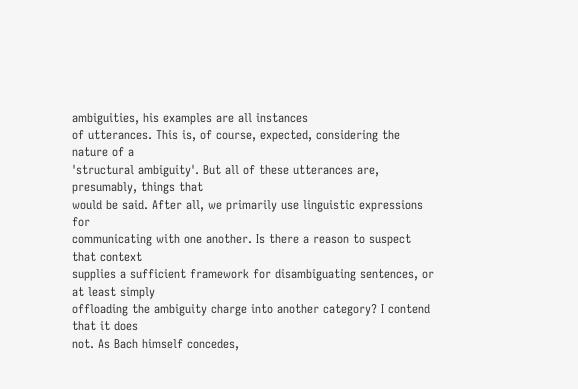ambiguities, his examples are all instances
of utterances. This is, of course, expected, considering the nature of a
'structural ambiguity'. But all of these utterances are, presumably, things that
would be said. After all, we primarily use linguistic expressions for
communicating with one another. Is there a reason to suspect that context
supplies a sufficient framework for disambiguating sentences, or at least simply
offloading the ambiguity charge into another category? I contend that it does
not. As Bach himself concedes,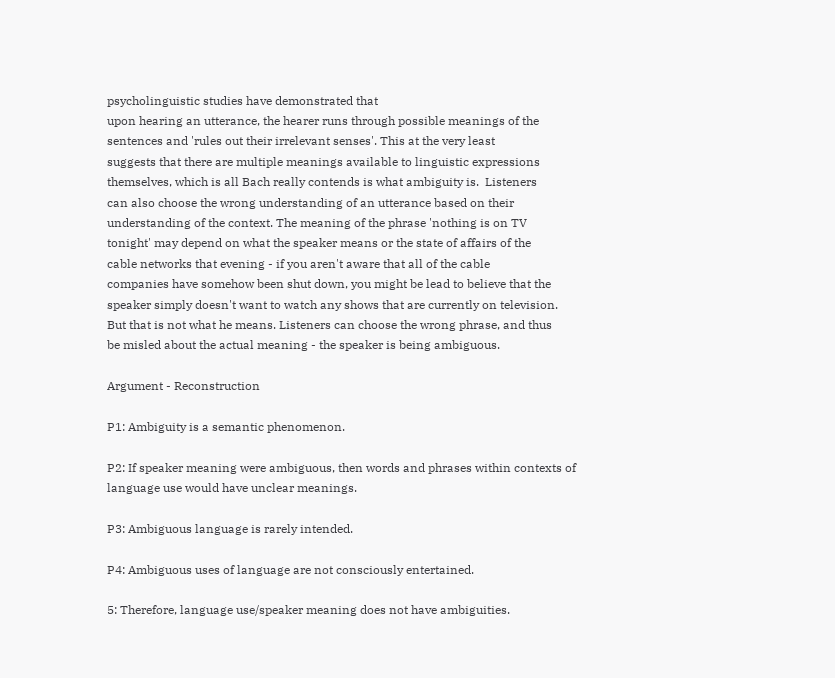psycholinguistic studies have demonstrated that
upon hearing an utterance, the hearer runs through possible meanings of the
sentences and 'rules out their irrelevant senses'. This at the very least
suggests that there are multiple meanings available to linguistic expressions
themselves, which is all Bach really contends is what ambiguity is.  Listeners
can also choose the wrong understanding of an utterance based on their
understanding of the context. The meaning of the phrase 'nothing is on TV
tonight' may depend on what the speaker means or the state of affairs of the
cable networks that evening - if you aren't aware that all of the cable
companies have somehow been shut down, you might be lead to believe that the
speaker simply doesn't want to watch any shows that are currently on television.
But that is not what he means. Listeners can choose the wrong phrase, and thus
be misled about the actual meaning - the speaker is being ambiguous.

Argument - Reconstruction

P1: Ambiguity is a semantic phenomenon.

P2: If speaker meaning were ambiguous, then words and phrases within contexts of
language use would have unclear meanings.

P3: Ambiguous language is rarely intended.

P4: Ambiguous uses of language are not consciously entertained.

5: Therefore, language use/speaker meaning does not have ambiguities.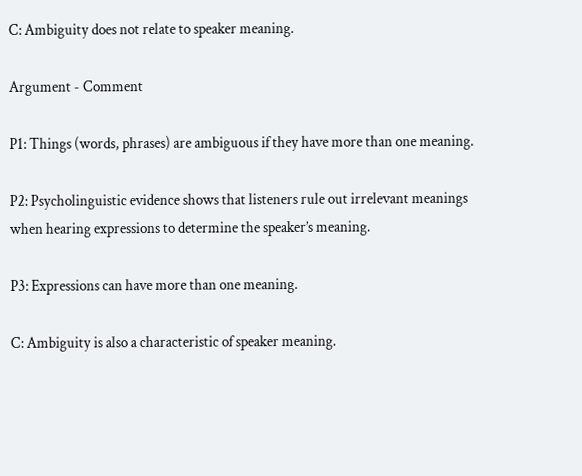C: Ambiguity does not relate to speaker meaning.

Argument - Comment

P1: Things (words, phrases) are ambiguous if they have more than one meaning.

P2: Psycholinguistic evidence shows that listeners rule out irrelevant meanings
when hearing expressions to determine the speaker’s meaning.

P3: Expressions can have more than one meaning.

C: Ambiguity is also a characteristic of speaker meaning.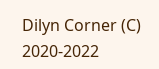Dilyn Corner (C) 2020-2022